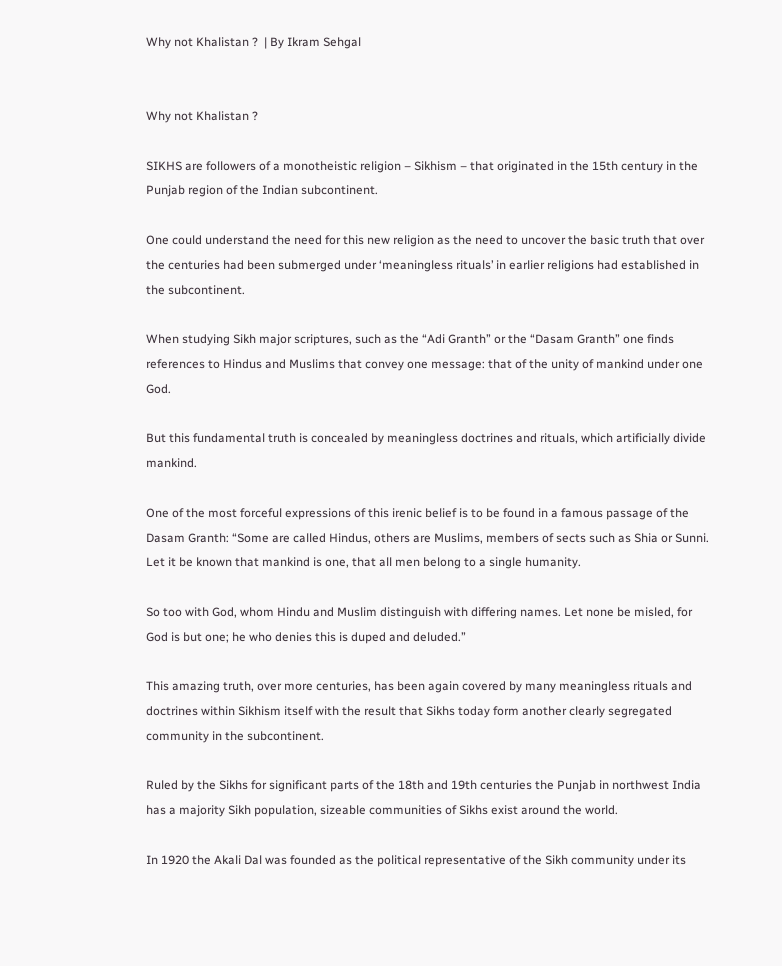Why not Khalistan ?  | By Ikram Sehgal


Why not Khalistan ?

SIKHS are followers of a monotheistic religion – Sikhism – that originated in the 15th century in the Punjab region of the Indian subcontinent.

One could understand the need for this new religion as the need to uncover the basic truth that over the centuries had been submerged under ‘meaningless rituals’ in earlier religions had established in the subcontinent.

When studying Sikh major scriptures, such as the “Adi Granth” or the “Dasam Granth” one finds references to Hindus and Muslims that convey one message: that of the unity of mankind under one God.

But this fundamental truth is concealed by meaningless doctrines and rituals, which artificially divide mankind.

One of the most forceful expressions of this irenic belief is to be found in a famous passage of the Dasam Granth: “Some are called Hindus, others are Muslims, members of sects such as Shia or Sunni. Let it be known that mankind is one, that all men belong to a single humanity.

So too with God, whom Hindu and Muslim distinguish with differing names. Let none be misled, for God is but one; he who denies this is duped and deluded.”

This amazing truth, over more centuries, has been again covered by many meaningless rituals and doctrines within Sikhism itself with the result that Sikhs today form another clearly segregated community in the subcontinent.

Ruled by the Sikhs for significant parts of the 18th and 19th centuries the Punjab in northwest India has a majority Sikh population, sizeable communities of Sikhs exist around the world.

In 1920 the Akali Dal was founded as the political representative of the Sikh community under its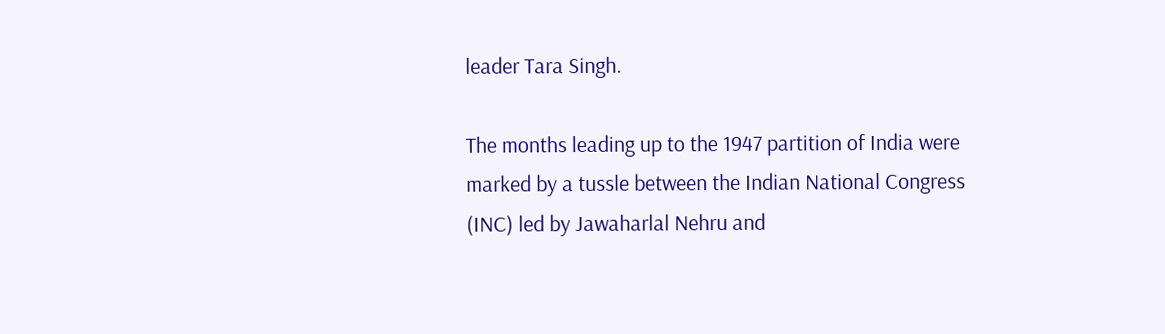leader Tara Singh.

The months leading up to the 1947 partition of India were marked by a tussle between the Indian National Congress (INC) led by Jawaharlal Nehru and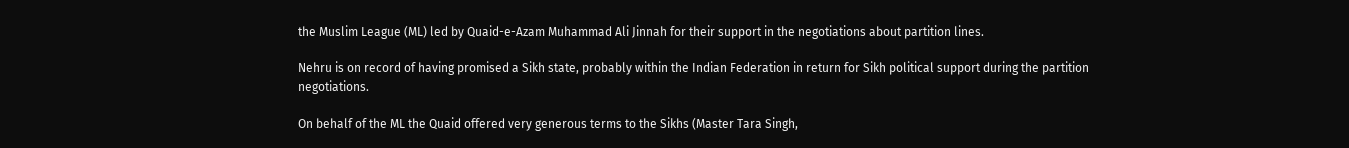the Muslim League (ML) led by Quaid-e-Azam Muhammad Ali Jinnah for their support in the negotiations about partition lines.

Nehru is on record of having promised a Sikh state, probably within the Indian Federation in return for Sikh political support during the partition negotiations.

On behalf of the ML the Quaid offered very generous terms to the Sikhs (Master Tara Singh,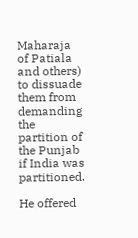Maharaja of Patiala and others) to dissuade them from demanding the partition of the Punjab if India was partitioned.

He offered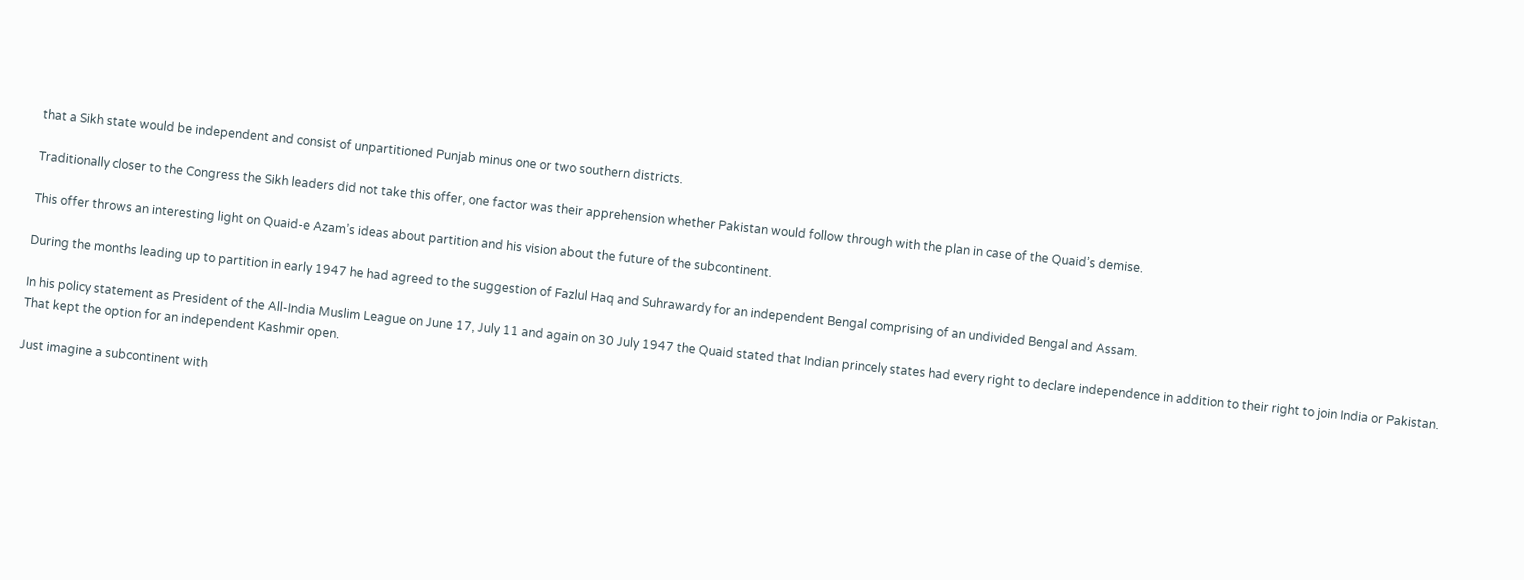that a Sikh state would be independent and consist of unpartitioned Punjab minus one or two southern districts.

Traditionally closer to the Congress the Sikh leaders did not take this offer, one factor was their apprehension whether Pakistan would follow through with the plan in case of the Quaid’s demise.

This offer throws an interesting light on Quaid-e Azam’s ideas about partition and his vision about the future of the subcontinent.

During the months leading up to partition in early 1947 he had agreed to the suggestion of Fazlul Haq and Suhrawardy for an independent Bengal comprising of an undivided Bengal and Assam.

In his policy statement as President of the All-India Muslim League on June 17, July 11 and again on 30 July 1947 the Quaid stated that Indian princely states had every right to declare independence in addition to their right to join India or Pakistan. That kept the option for an independent Kashmir open.

Just imagine a subcontinent with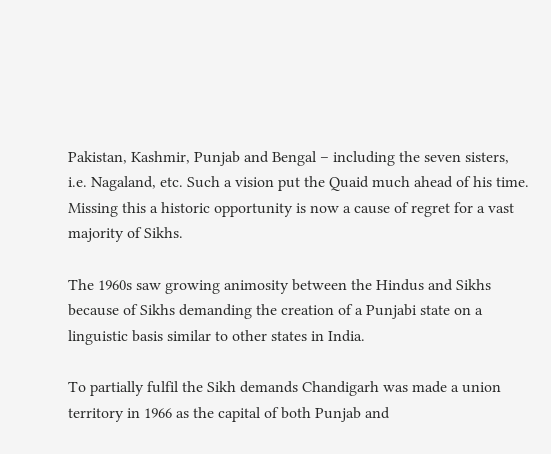Pakistan, Kashmir, Punjab and Bengal – including the seven sisters, i.e. Nagaland, etc. Such a vision put the Quaid much ahead of his time. Missing this a historic opportunity is now a cause of regret for a vast majority of Sikhs.

The 1960s saw growing animosity between the Hindus and Sikhs because of Sikhs demanding the creation of a Punjabi state on a linguistic basis similar to other states in India.

To partially fulfil the Sikh demands Chandigarh was made a union territory in 1966 as the capital of both Punjab and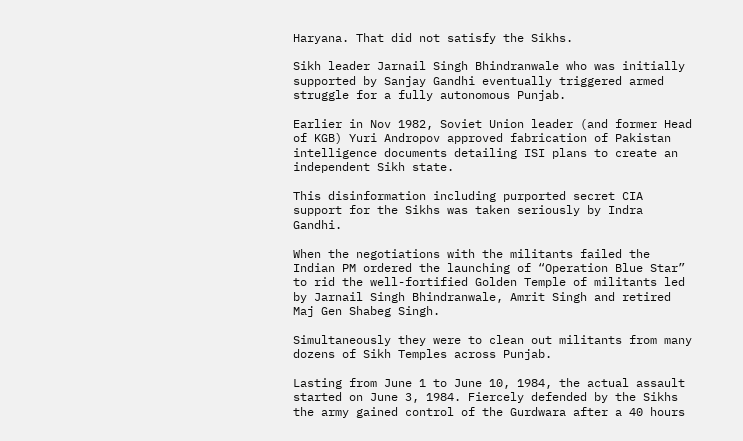Haryana. That did not satisfy the Sikhs.

Sikh leader Jarnail Singh Bhindranwale who was initially supported by Sanjay Gandhi eventually triggered armed struggle for a fully autonomous Punjab.

Earlier in Nov 1982, Soviet Union leader (and former Head of KGB) Yuri Andropov approved fabrication of Pakistan intelligence documents detailing ISI plans to create an independent Sikh state.

This disinformation including purported secret CIA support for the Sikhs was taken seriously by Indra Gandhi.

When the negotiations with the militants failed the Indian PM ordered the launching of “Operation Blue Star” to rid the well-fortified Golden Temple of militants led by Jarnail Singh Bhindranwale, Amrit Singh and retired Maj Gen Shabeg Singh.

Simultaneously they were to clean out militants from many dozens of Sikh Temples across Punjab.

Lasting from June 1 to June 10, 1984, the actual assault started on June 3, 1984. Fiercely defended by the Sikhs the army gained control of the Gurdwara after a 40 hours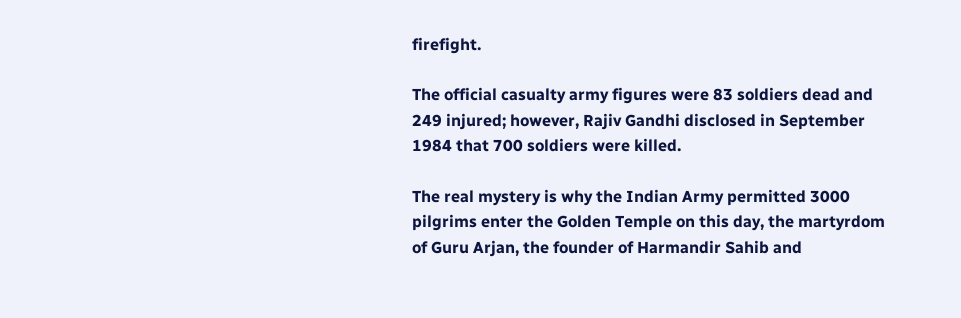firefight.

The official casualty army figures were 83 soldiers dead and 249 injured; however, Rajiv Gandhi disclosed in September 1984 that 700 soldiers were killed.

The real mystery is why the Indian Army permitted 3000 pilgrims enter the Golden Temple on this day, the martyrdom of Guru Arjan, the founder of Harmandir Sahib and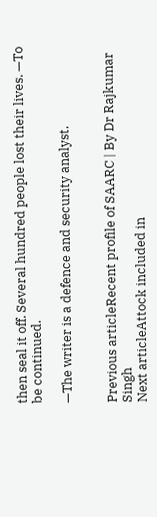then seal it off. Several hundred people lost their lives. —To be continued.

—The writer is a defence and security analyst.


Previous articleRecent profile of SAARC | By Dr Rajkumar Singh
Next articleAttock included in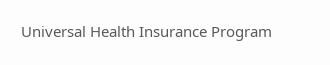Universal Health Insurance Program